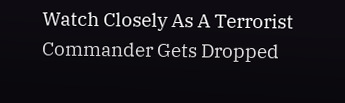Watch Closely As A Terrorist Commander Gets Dropped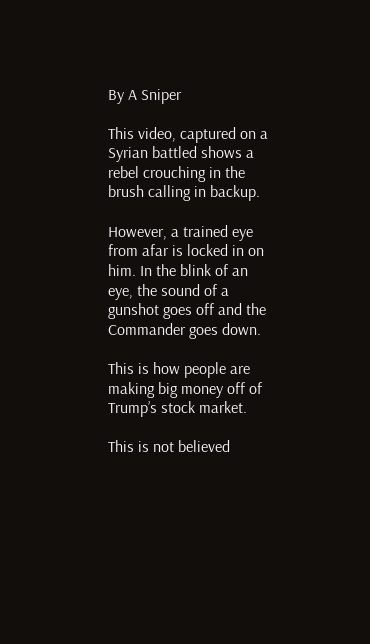By A Sniper

This video, captured on a Syrian battled shows a rebel crouching in the brush calling in backup.

However, a trained eye from afar is locked in on him. In the blink of an eye, the sound of a gunshot goes off and the Commander goes down.

This is how people are making big money off of Trump’s stock market.

This is not believed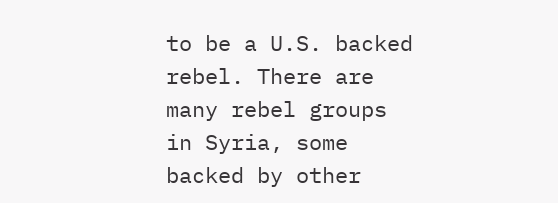to be a U.S. backed rebel. There are many rebel groups in Syria, some backed by other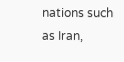nations such as Iran,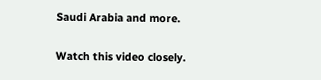Saudi Arabia and more.

Watch this video closely.